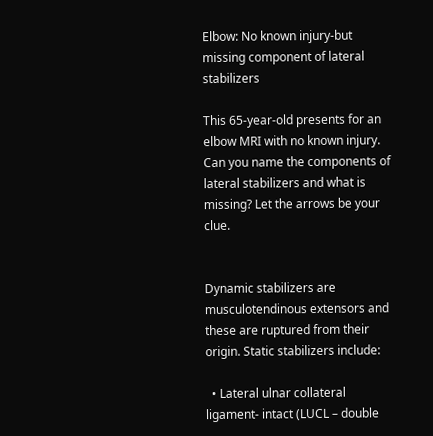Elbow: No known injury-but missing component of lateral stabilizers

This 65-year-old presents for an elbow MRI with no known injury. Can you name the components of lateral stabilizers and what is missing? Let the arrows be your clue.


Dynamic stabilizers are musculotendinous extensors and these are ruptured from their origin. Static stabilizers include:

  • Lateral ulnar collateral ligament- intact (LUCL – double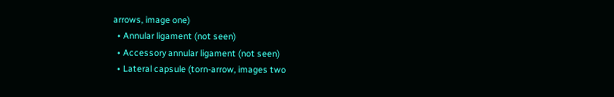arrows, image one)
  • Annular ligament (not seen)
  • Accessory annular ligament (not seen)
  • Lateral capsule (torn-arrow, images two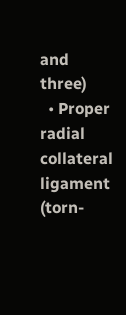and three)
  • Proper radial collateral ligament (torn-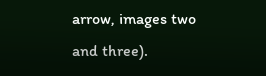arrow, images two and three).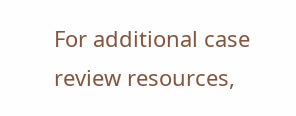For additional case review resources,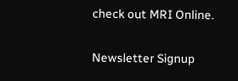check out MRI Online.

Newsletter Signup